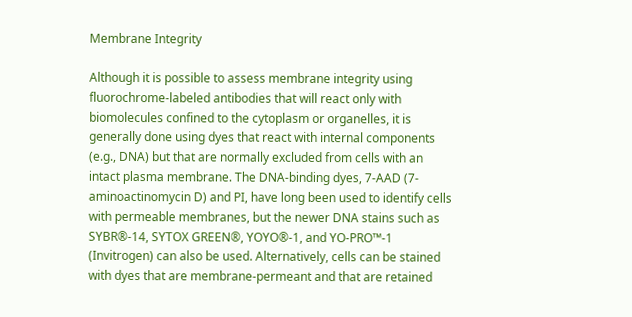Membrane Integrity

Although it is possible to assess membrane integrity using fluorochrome-labeled antibodies that will react only with biomolecules confined to the cytoplasm or organelles, it is generally done using dyes that react with internal components (e.g., DNA) but that are normally excluded from cells with an intact plasma membrane. The DNA-binding dyes, 7-AAD (7-aminoactinomycin D) and PI, have long been used to identify cells with permeable membranes, but the newer DNA stains such as SYBR®-14, SYTOX GREEN®, YOYO®-1, and YO-PRO™-1 (Invitrogen) can also be used. Alternatively, cells can be stained with dyes that are membrane-permeant and that are retained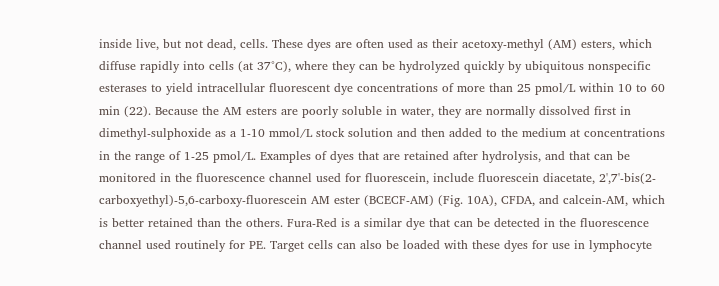inside live, but not dead, cells. These dyes are often used as their acetoxy-methyl (AM) esters, which diffuse rapidly into cells (at 37°C), where they can be hydrolyzed quickly by ubiquitous nonspecific esterases to yield intracellular fluorescent dye concentrations of more than 25 pmol/L within 10 to 60 min (22). Because the AM esters are poorly soluble in water, they are normally dissolved first in dimethyl-sulphoxide as a 1-10 mmol/L stock solution and then added to the medium at concentrations in the range of 1-25 pmol/L. Examples of dyes that are retained after hydrolysis, and that can be monitored in the fluorescence channel used for fluorescein, include fluorescein diacetate, 2',7'-bis(2-carboxyethyl)-5,6-carboxy-fluorescein AM ester (BCECF-AM) (Fig. 10A), CFDA, and calcein-AM, which is better retained than the others. Fura-Red is a similar dye that can be detected in the fluorescence channel used routinely for PE. Target cells can also be loaded with these dyes for use in lymphocyte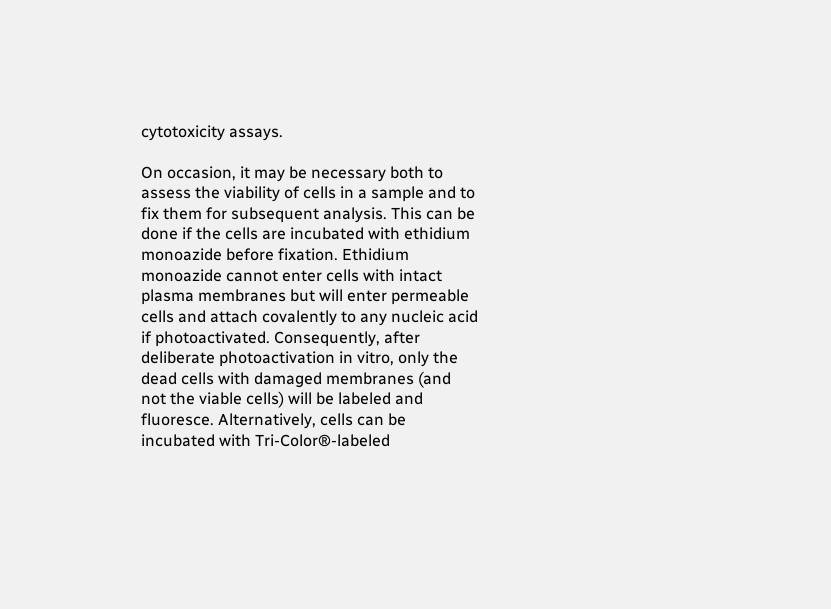cytotoxicity assays.

On occasion, it may be necessary both to assess the viability of cells in a sample and to fix them for subsequent analysis. This can be done if the cells are incubated with ethidium monoazide before fixation. Ethidium monoazide cannot enter cells with intact plasma membranes but will enter permeable cells and attach covalently to any nucleic acid if photoactivated. Consequently, after deliberate photoactivation in vitro, only the dead cells with damaged membranes (and not the viable cells) will be labeled and fluoresce. Alternatively, cells can be incubated with Tri-Color®-labeled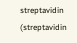streptavidin (streptavidin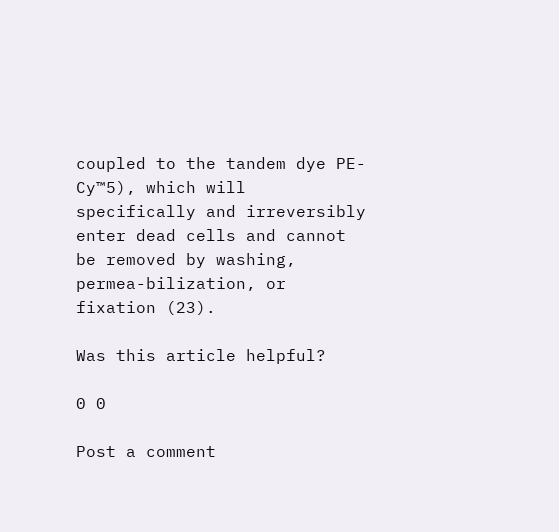coupled to the tandem dye PE-Cy™5), which will specifically and irreversibly enter dead cells and cannot be removed by washing, permea-bilization, or fixation (23).

Was this article helpful?

0 0

Post a comment